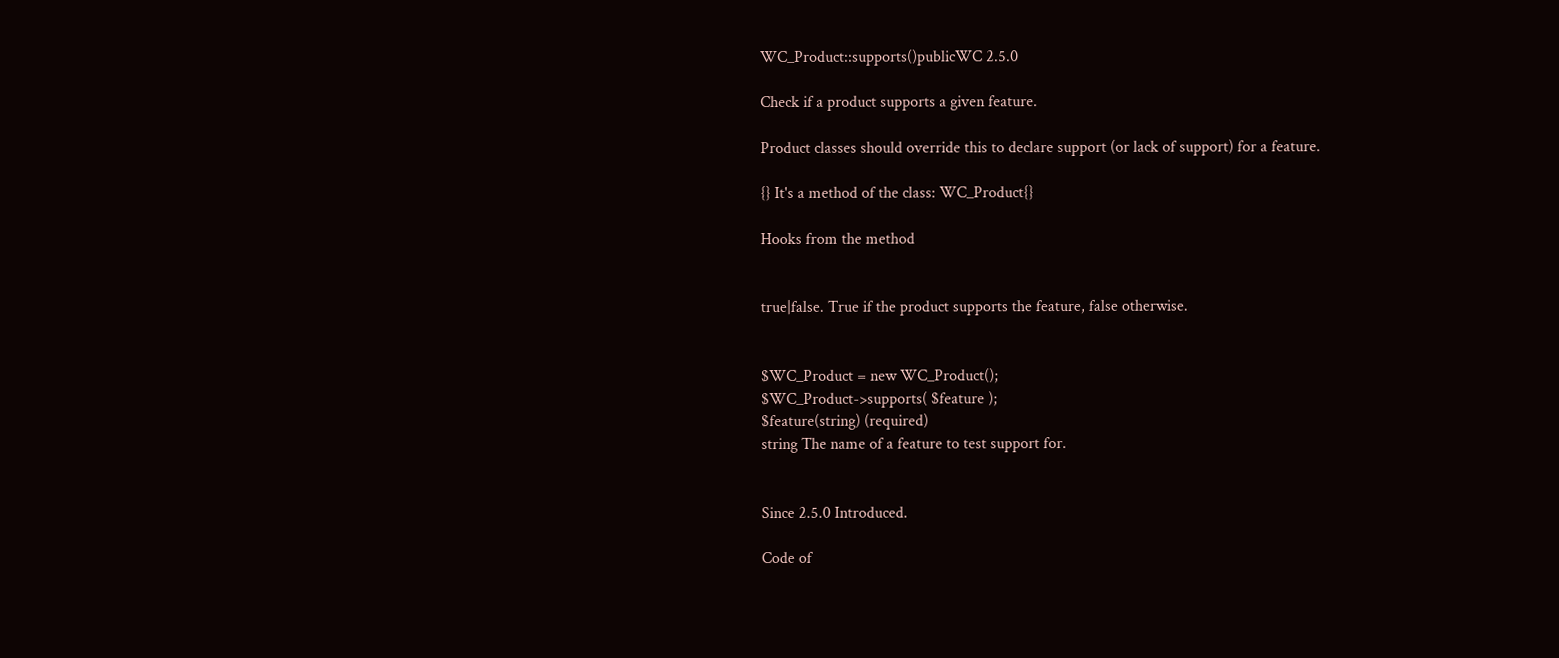WC_Product::supports()publicWC 2.5.0

Check if a product supports a given feature.

Product classes should override this to declare support (or lack of support) for a feature.

{} It's a method of the class: WC_Product{}

Hooks from the method


true|false. True if the product supports the feature, false otherwise.


$WC_Product = new WC_Product();
$WC_Product->supports( $feature );
$feature(string) (required)
string The name of a feature to test support for.


Since 2.5.0 Introduced.

Code of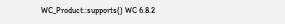WC_Product::supports() WC 6.8.2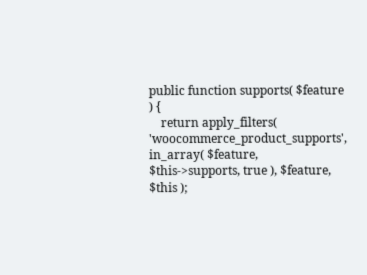public function supports( $feature ) {
    return apply_filters( 'woocommerce_product_supports', in_array( $feature, $this->supports, true ), $feature, $this );